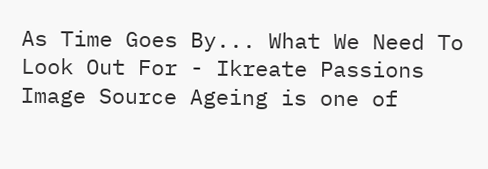As Time Goes By... What We Need To Look Out For - Ikreate Passions
Image Source Ageing is one of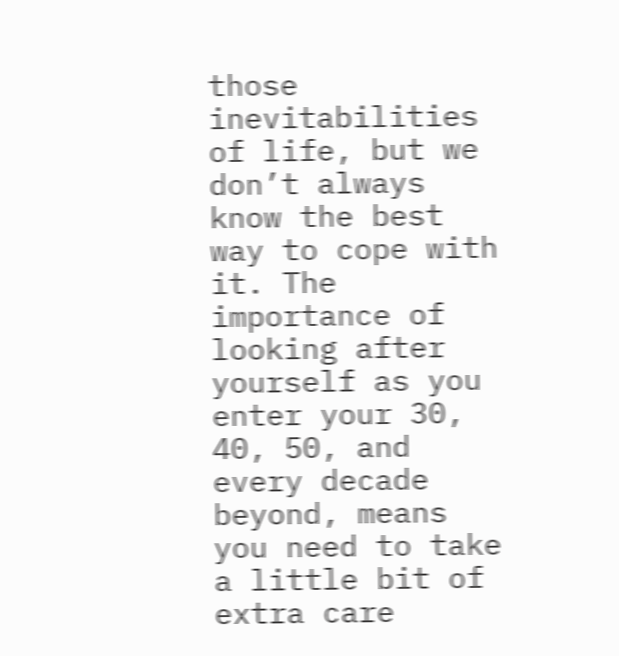those inevitabilities of life, but we don’t always know the best way to cope with it. The importance of looking after yourself as you enter your 30, 40, 50, and every decade beyond, means you need to take a little bit of extra care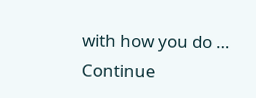with how you do … Continue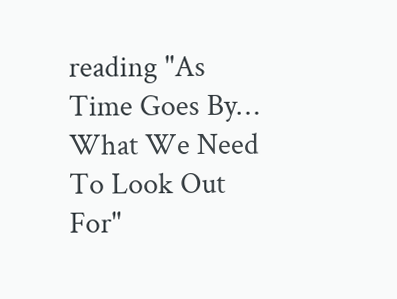reading "As Time Goes By… What We Need To Look Out For"